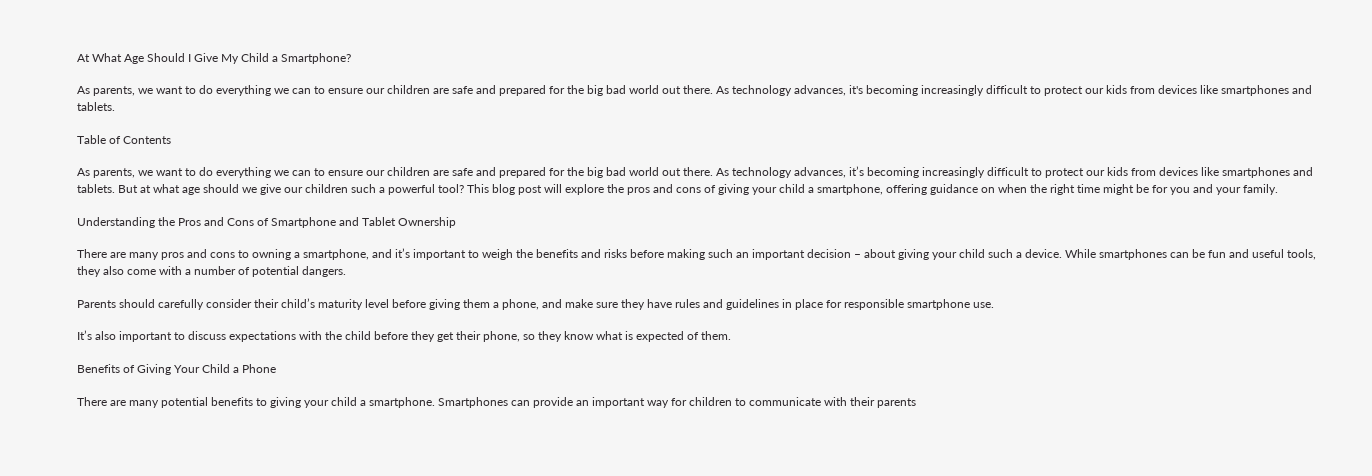At What Age Should I Give My Child a Smartphone?

As parents, we want to do everything we can to ensure our children are safe and prepared for the big bad world out there. As technology advances, it's becoming increasingly difficult to protect our kids from devices like smartphones and tablets.

Table of Contents

As parents, we want to do everything we can to ensure our children are safe and prepared for the big bad world out there. As technology advances, it’s becoming increasingly difficult to protect our kids from devices like smartphones and tablets. But at what age should we give our children such a powerful tool? This blog post will explore the pros and cons of giving your child a smartphone, offering guidance on when the right time might be for you and your family.

Understanding the Pros and Cons of Smartphone and Tablet Ownership

There are many pros and cons to owning a smartphone, and it’s important to weigh the benefits and risks before making such an important decision – about giving your child such a device. While smartphones can be fun and useful tools, they also come with a number of potential dangers.

Parents should carefully consider their child’s maturity level before giving them a phone, and make sure they have rules and guidelines in place for responsible smartphone use.

It’s also important to discuss expectations with the child before they get their phone, so they know what is expected of them.

Benefits of Giving Your Child a Phone

There are many potential benefits to giving your child a smartphone. Smartphones can provide an important way for children to communicate with their parents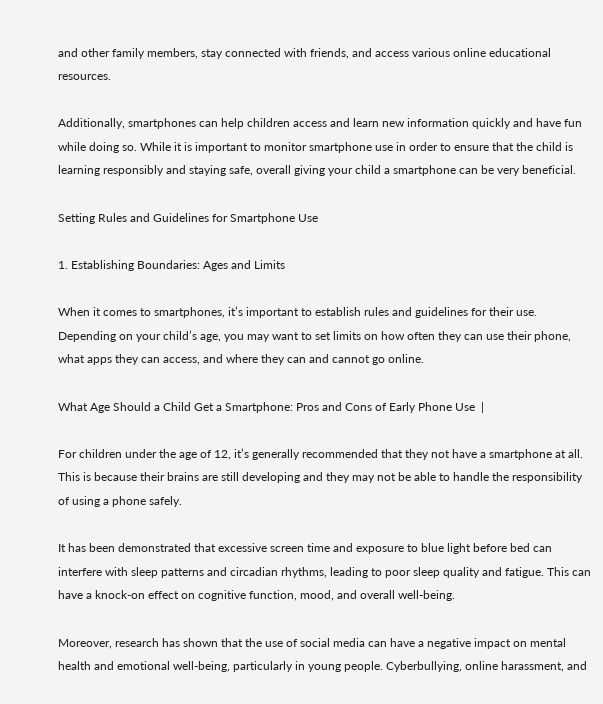and other family members, stay connected with friends, and access various online educational resources.

Additionally, smartphones can help children access and learn new information quickly and have fun while doing so. While it is important to monitor smartphone use in order to ensure that the child is learning responsibly and staying safe, overall giving your child a smartphone can be very beneficial.

Setting Rules and Guidelines for Smartphone Use

1. Establishing Boundaries: Ages and Limits

When it comes to smartphones, it’s important to establish rules and guidelines for their use. Depending on your child’s age, you may want to set limits on how often they can use their phone, what apps they can access, and where they can and cannot go online.

What Age Should a Child Get a Smartphone: Pros and Cons of Early Phone Use  |

For children under the age of 12, it’s generally recommended that they not have a smartphone at all. This is because their brains are still developing and they may not be able to handle the responsibility of using a phone safely.

It has been demonstrated that excessive screen time and exposure to blue light before bed can interfere with sleep patterns and circadian rhythms, leading to poor sleep quality and fatigue. This can have a knock-on effect on cognitive function, mood, and overall well-being.

Moreover, research has shown that the use of social media can have a negative impact on mental health and emotional well-being, particularly in young people. Cyberbullying, online harassment, and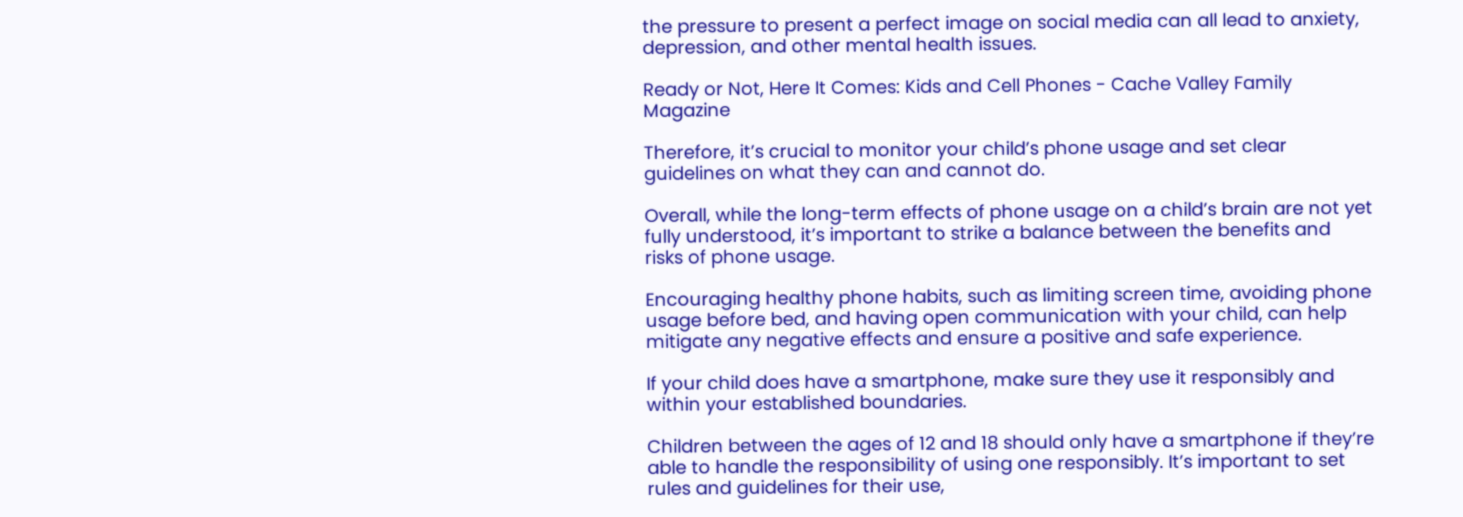the pressure to present a perfect image on social media can all lead to anxiety, depression, and other mental health issues.

Ready or Not, Here It Comes: Kids and Cell Phones - Cache Valley Family  Magazine

Therefore, it’s crucial to monitor your child’s phone usage and set clear guidelines on what they can and cannot do.

Overall, while the long-term effects of phone usage on a child’s brain are not yet fully understood, it’s important to strike a balance between the benefits and risks of phone usage.

Encouraging healthy phone habits, such as limiting screen time, avoiding phone usage before bed, and having open communication with your child, can help mitigate any negative effects and ensure a positive and safe experience.

If your child does have a smartphone, make sure they use it responsibly and within your established boundaries.

Children between the ages of 12 and 18 should only have a smartphone if they’re able to handle the responsibility of using one responsibly. It’s important to set rules and guidelines for their use,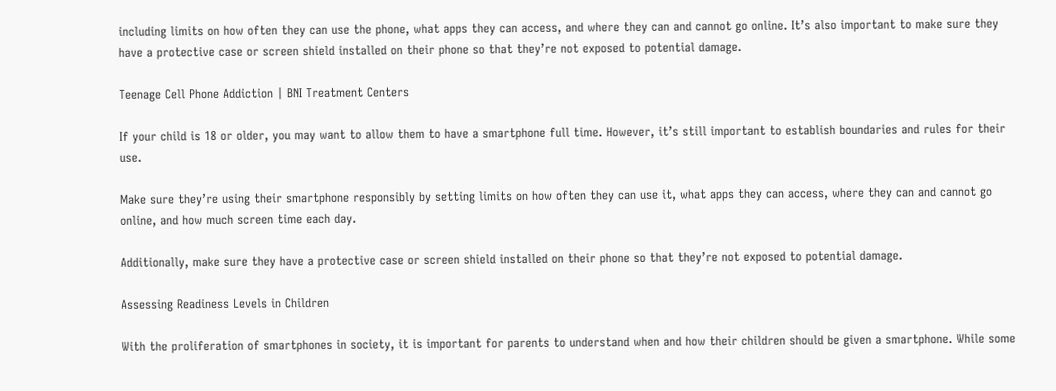including limits on how often they can use the phone, what apps they can access, and where they can and cannot go online. It’s also important to make sure they have a protective case or screen shield installed on their phone so that they’re not exposed to potential damage.

Teenage Cell Phone Addiction | BNI Treatment Centers

If your child is 18 or older, you may want to allow them to have a smartphone full time. However, it’s still important to establish boundaries and rules for their use.

Make sure they’re using their smartphone responsibly by setting limits on how often they can use it, what apps they can access, where they can and cannot go online, and how much screen time each day.

Additionally, make sure they have a protective case or screen shield installed on their phone so that they’re not exposed to potential damage.

Assessing Readiness Levels in Children

With the proliferation of smartphones in society, it is important for parents to understand when and how their children should be given a smartphone. While some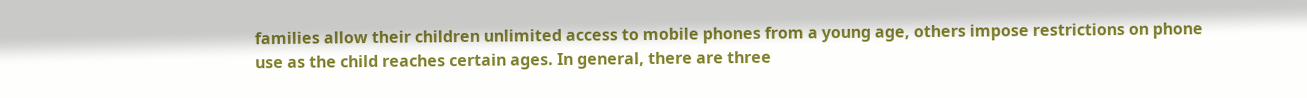families allow their children unlimited access to mobile phones from a young age, others impose restrictions on phone use as the child reaches certain ages. In general, there are three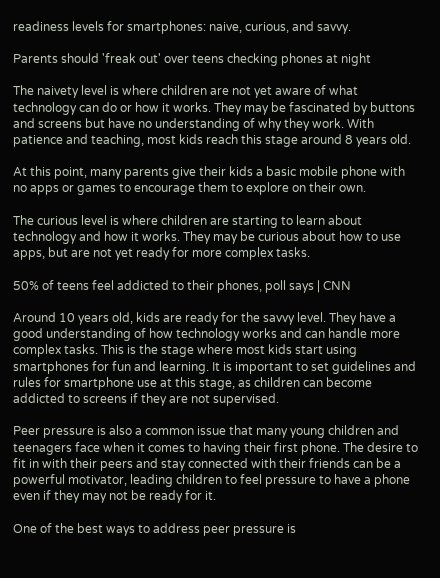readiness levels for smartphones: naive, curious, and savvy.

Parents should 'freak out' over teens checking phones at night

The naivety level is where children are not yet aware of what technology can do or how it works. They may be fascinated by buttons and screens but have no understanding of why they work. With patience and teaching, most kids reach this stage around 8 years old.

At this point, many parents give their kids a basic mobile phone with no apps or games to encourage them to explore on their own.

The curious level is where children are starting to learn about technology and how it works. They may be curious about how to use apps, but are not yet ready for more complex tasks.

50% of teens feel addicted to their phones, poll says | CNN

Around 10 years old, kids are ready for the savvy level. They have a good understanding of how technology works and can handle more complex tasks. This is the stage where most kids start using smartphones for fun and learning. It is important to set guidelines and rules for smartphone use at this stage, as children can become addicted to screens if they are not supervised.

Peer pressure is also a common issue that many young children and teenagers face when it comes to having their first phone. The desire to fit in with their peers and stay connected with their friends can be a powerful motivator, leading children to feel pressure to have a phone even if they may not be ready for it.

One of the best ways to address peer pressure is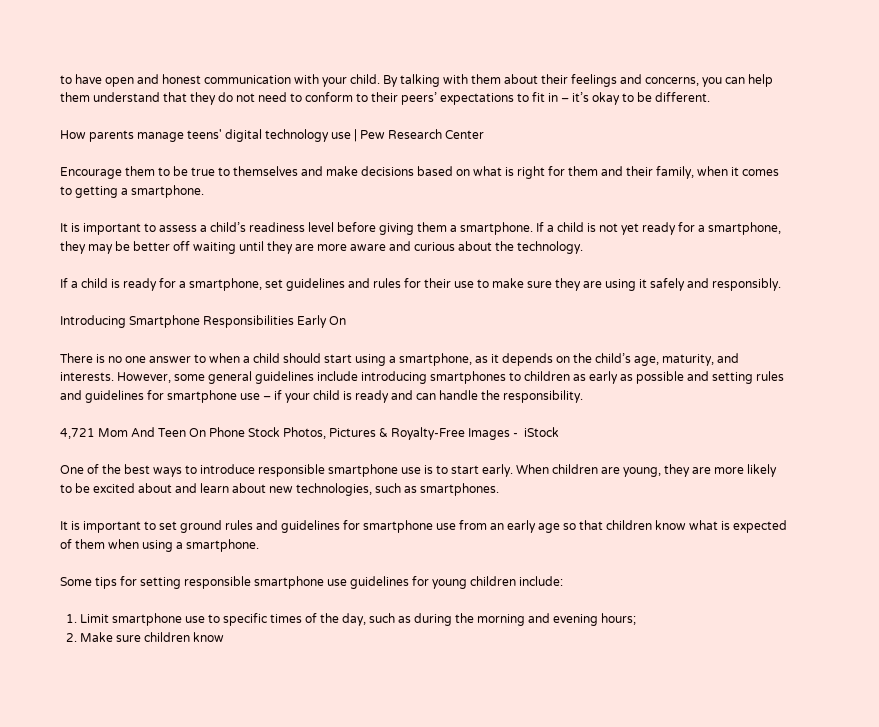to have open and honest communication with your child. By talking with them about their feelings and concerns, you can help them understand that they do not need to conform to their peers’ expectations to fit in – it’s okay to be different.

How parents manage teens' digital technology use | Pew Research Center

Encourage them to be true to themselves and make decisions based on what is right for them and their family, when it comes to getting a smartphone.

It is important to assess a child’s readiness level before giving them a smartphone. If a child is not yet ready for a smartphone, they may be better off waiting until they are more aware and curious about the technology.

If a child is ready for a smartphone, set guidelines and rules for their use to make sure they are using it safely and responsibly.

Introducing Smartphone Responsibilities Early On

There is no one answer to when a child should start using a smartphone, as it depends on the child’s age, maturity, and interests. However, some general guidelines include introducing smartphones to children as early as possible and setting rules and guidelines for smartphone use – if your child is ready and can handle the responsibility.

4,721 Mom And Teen On Phone Stock Photos, Pictures & Royalty-Free Images -  iStock

One of the best ways to introduce responsible smartphone use is to start early. When children are young, they are more likely to be excited about and learn about new technologies, such as smartphones.

It is important to set ground rules and guidelines for smartphone use from an early age so that children know what is expected of them when using a smartphone.

Some tips for setting responsible smartphone use guidelines for young children include:

  1. Limit smartphone use to specific times of the day, such as during the morning and evening hours;
  2. Make sure children know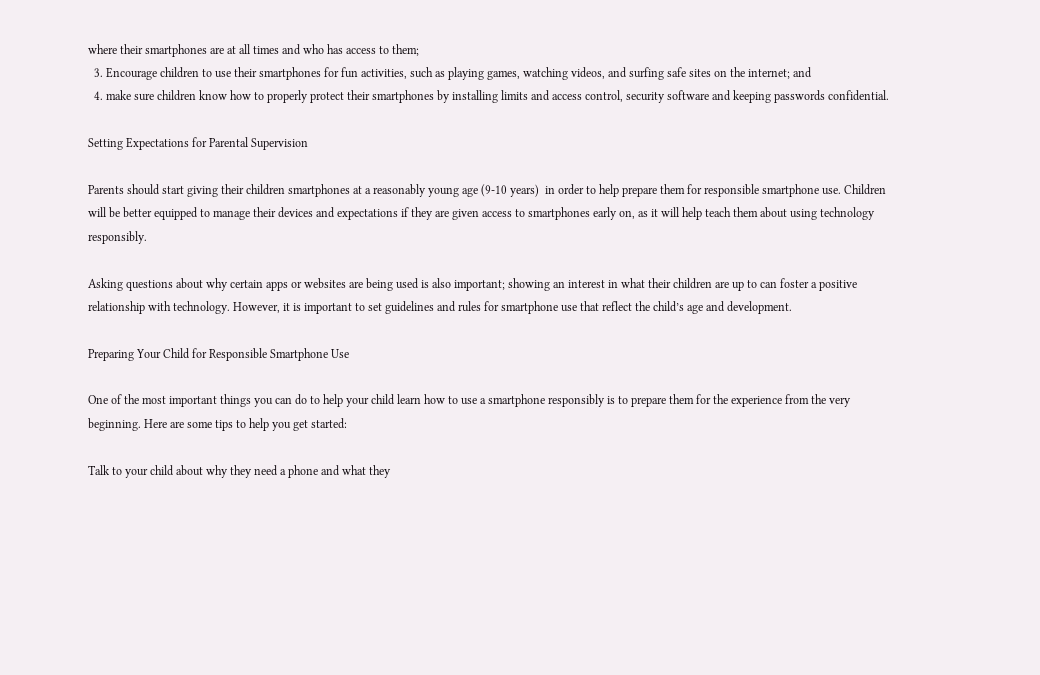where their smartphones are at all times and who has access to them;
  3. Encourage children to use their smartphones for fun activities, such as playing games, watching videos, and surfing safe sites on the internet; and
  4. make sure children know how to properly protect their smartphones by installing limits and access control, security software and keeping passwords confidential.

Setting Expectations for Parental Supervision

Parents should start giving their children smartphones at a reasonably young age (9-10 years)  in order to help prepare them for responsible smartphone use. Children will be better equipped to manage their devices and expectations if they are given access to smartphones early on, as it will help teach them about using technology responsibly.

Asking questions about why certain apps or websites are being used is also important; showing an interest in what their children are up to can foster a positive relationship with technology. However, it is important to set guidelines and rules for smartphone use that reflect the child’s age and development.

Preparing Your Child for Responsible Smartphone Use

One of the most important things you can do to help your child learn how to use a smartphone responsibly is to prepare them for the experience from the very beginning. Here are some tips to help you get started:

Talk to your child about why they need a phone and what they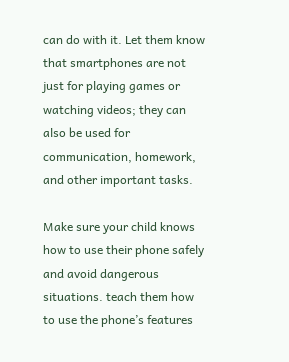can do with it. Let them know that smartphones are not just for playing games or watching videos; they can also be used for communication, homework, and other important tasks.

Make sure your child knows how to use their phone safely and avoid dangerous situations. teach them how to use the phone’s features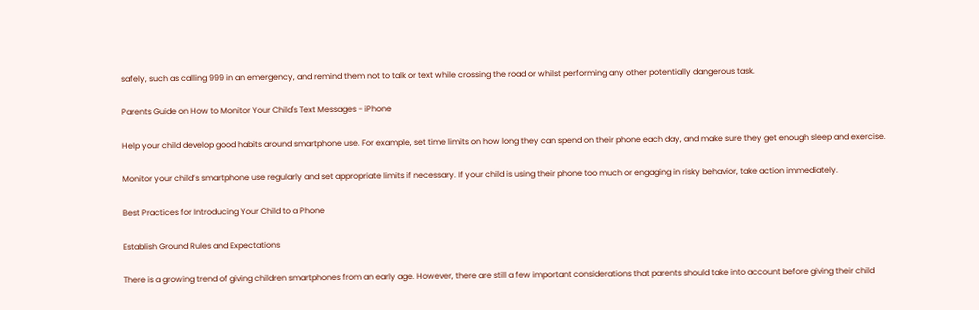safely, such as calling 999 in an emergency, and remind them not to talk or text while crossing the road or whilst performing any other potentially dangerous task.

Parents Guide on How to Monitor Your Child's Text Messages - iPhone

Help your child develop good habits around smartphone use. For example, set time limits on how long they can spend on their phone each day, and make sure they get enough sleep and exercise.

Monitor your child’s smartphone use regularly and set appropriate limits if necessary. If your child is using their phone too much or engaging in risky behavior, take action immediately.

Best Practices for Introducing Your Child to a Phone

Establish Ground Rules and Expectations

There is a growing trend of giving children smartphones from an early age. However, there are still a few important considerations that parents should take into account before giving their child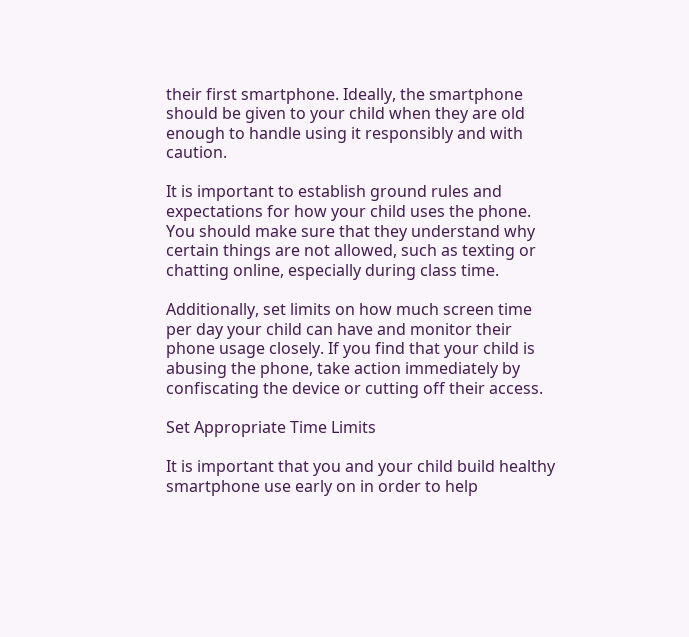their first smartphone. Ideally, the smartphone should be given to your child when they are old enough to handle using it responsibly and with caution.

It is important to establish ground rules and expectations for how your child uses the phone. You should make sure that they understand why certain things are not allowed, such as texting or chatting online, especially during class time.

Additionally, set limits on how much screen time per day your child can have and monitor their phone usage closely. If you find that your child is abusing the phone, take action immediately by confiscating the device or cutting off their access.

Set Appropriate Time Limits

It is important that you and your child build healthy smartphone use early on in order to help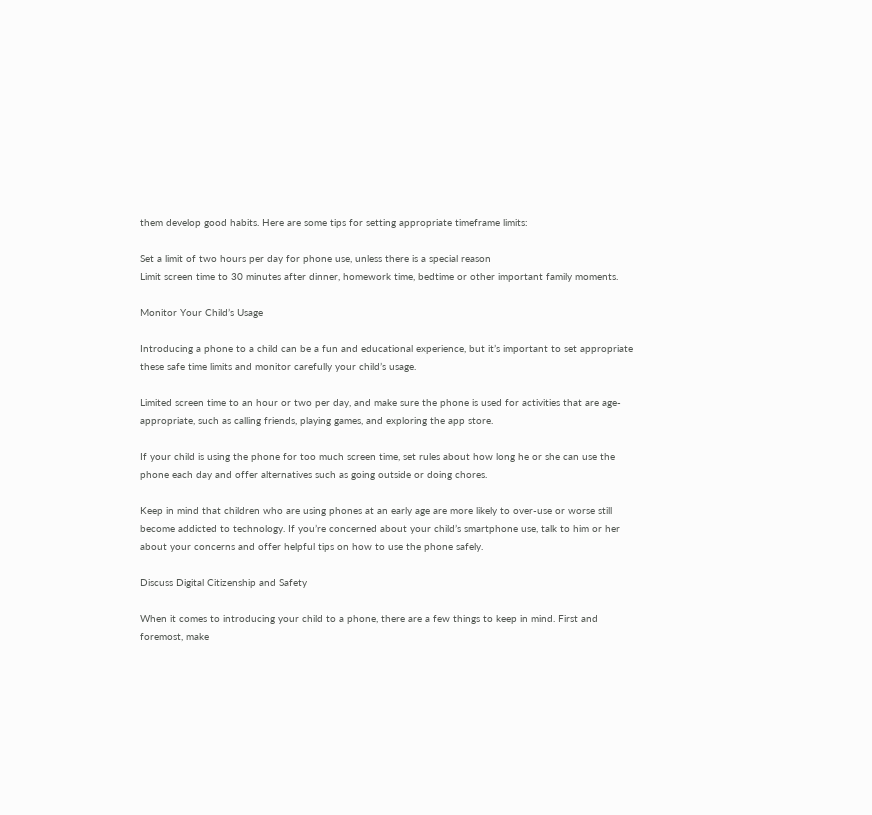them develop good habits. Here are some tips for setting appropriate timeframe limits:

Set a limit of two hours per day for phone use, unless there is a special reason
Limit screen time to 30 minutes after dinner, homework time, bedtime or other important family moments.

Monitor Your Child’s Usage

Introducing a phone to a child can be a fun and educational experience, but it’s important to set appropriate these safe time limits and monitor carefully your child’s usage.

Limited screen time to an hour or two per day, and make sure the phone is used for activities that are age-appropriate, such as calling friends, playing games, and exploring the app store.

If your child is using the phone for too much screen time, set rules about how long he or she can use the phone each day and offer alternatives such as going outside or doing chores.

Keep in mind that children who are using phones at an early age are more likely to over-use or worse still become addicted to technology. If you’re concerned about your child’s smartphone use, talk to him or her about your concerns and offer helpful tips on how to use the phone safely.

Discuss Digital Citizenship and Safety

When it comes to introducing your child to a phone, there are a few things to keep in mind. First and foremost, make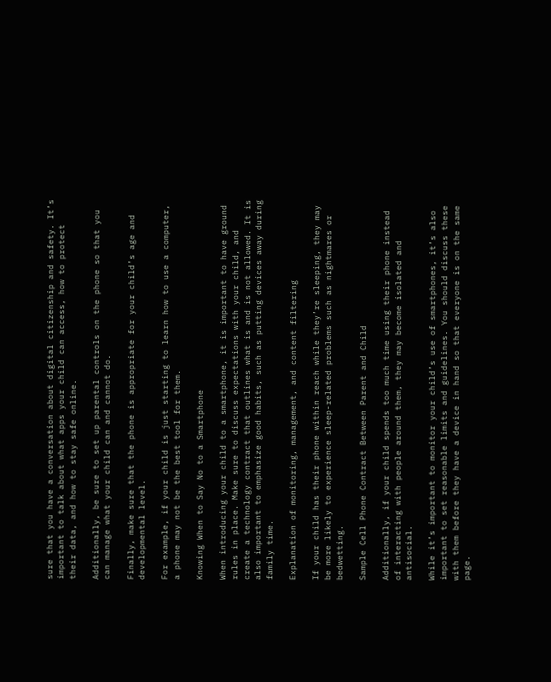sure that you have a conversation about digital citizenship and safety. It’s important to talk about what apps your child can access, how to protect their data, and how to stay safe online.

Additionally, be sure to set up parental controls on the phone so that you can manage what your child can and cannot do.

Finally, make sure that the phone is appropriate for your child’s age and developmental level.

For example, if your child is just starting to learn how to use a computer, a phone may not be the best tool for them.

Knowing When to Say No to a Smartphone

When introducing your child to a smartphone, it is important to have ground rules in place. Make sure to discuss expectations with your child, and create a technology contract that outlines what is and is not allowed. It is also important to emphasize good habits, such as putting devices away during family time.

Explanation of monitoring, management, and content filtering

If your child has their phone within reach while they’re sleeping, they may be more likely to experience sleep-related problems such as nightmares or bedwetting.

Sample Cell Phone Contract Between Parent and Child

Additionally, if your child spends too much time using their phone instead of interacting with people around them, they may become isolated and antisocial.

While it’s important to monitor your child’s use of smartphones, it’s also important to set reasonable limits and guidelines. You should discuss these with them before they have a device in hand so that everyone is on the same page.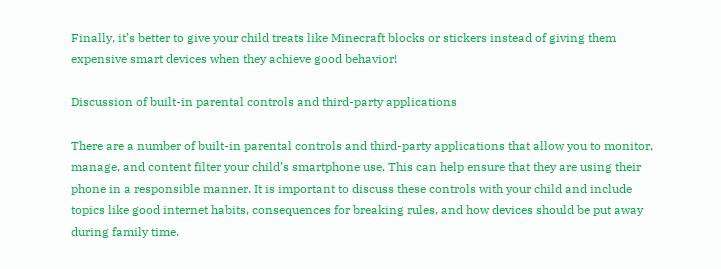Finally, it’s better to give your child treats like Minecraft blocks or stickers instead of giving them expensive smart devices when they achieve good behavior!

Discussion of built-in parental controls and third-party applications

There are a number of built-in parental controls and third-party applications that allow you to monitor, manage, and content filter your child’s smartphone use. This can help ensure that they are using their phone in a responsible manner. It is important to discuss these controls with your child and include topics like good internet habits, consequences for breaking rules, and how devices should be put away during family time.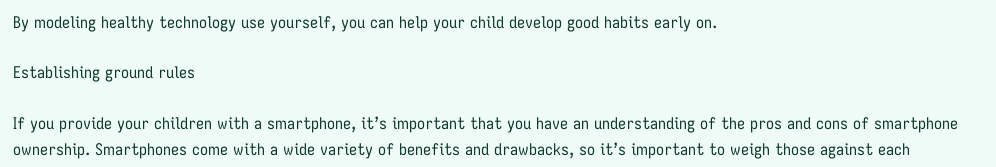By modeling healthy technology use yourself, you can help your child develop good habits early on.

Establishing ground rules

If you provide your children with a smartphone, it’s important that you have an understanding of the pros and cons of smartphone ownership. Smartphones come with a wide variety of benefits and drawbacks, so it’s important to weigh those against each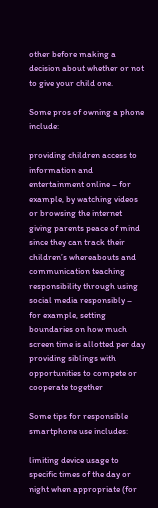other before making a decision about whether or not to give your child one.

Some pros of owning a phone include:

providing children access to information and entertainment online – for example, by watching videos or browsing the internet giving parents peace of mind since they can track their children’s whereabouts and communication teaching responsibility through using social media responsibly – for example, setting boundaries on how much screen time is allotted per day providing siblings with opportunities to compete or cooperate together

Some tips for responsible smartphone use includes:

limiting device usage to specific times of the day or night when appropriate (for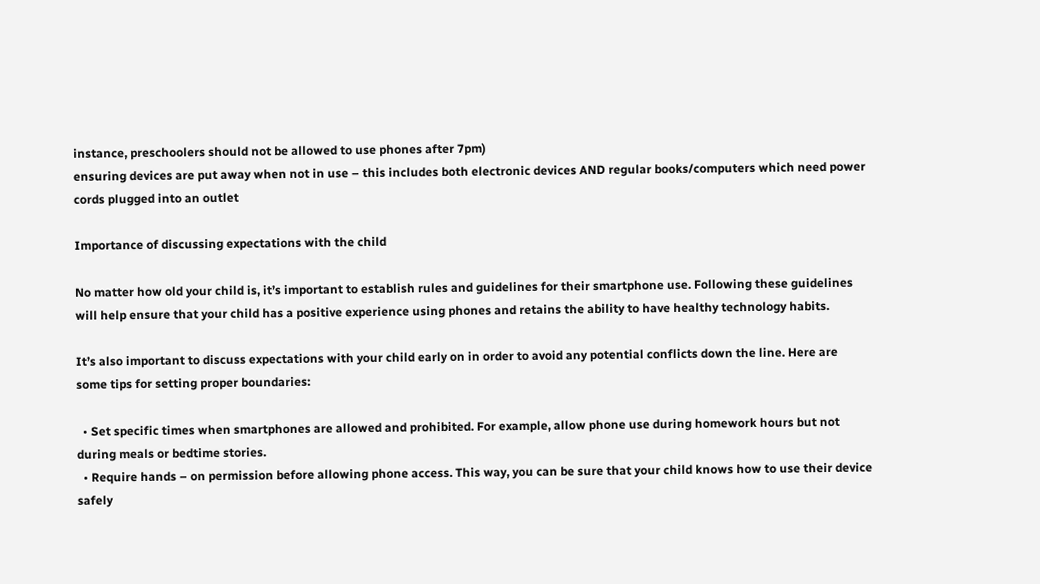instance, preschoolers should not be allowed to use phones after 7pm)
ensuring devices are put away when not in use – this includes both electronic devices AND regular books/computers which need power cords plugged into an outlet

Importance of discussing expectations with the child

No matter how old your child is, it’s important to establish rules and guidelines for their smartphone use. Following these guidelines will help ensure that your child has a positive experience using phones and retains the ability to have healthy technology habits.

It’s also important to discuss expectations with your child early on in order to avoid any potential conflicts down the line. Here are some tips for setting proper boundaries:

  • Set specific times when smartphones are allowed and prohibited. For example, allow phone use during homework hours but not during meals or bedtime stories.
  • Require hands – on permission before allowing phone access. This way, you can be sure that your child knows how to use their device safely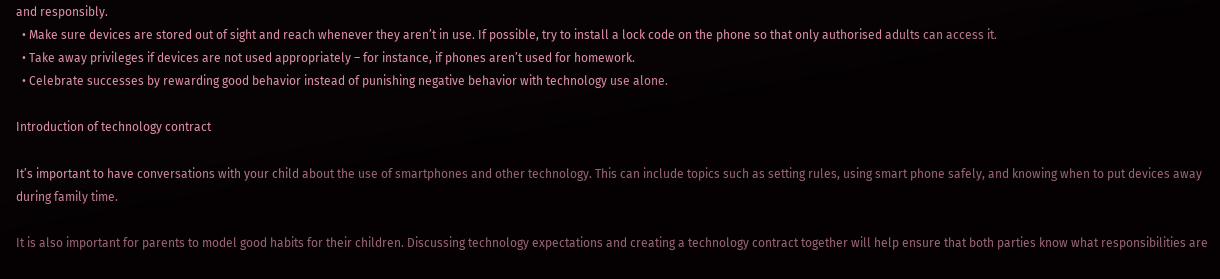and responsibly.
  • Make sure devices are stored out of sight and reach whenever they aren’t in use. If possible, try to install a lock code on the phone so that only authorised adults can access it.
  • Take away privileges if devices are not used appropriately – for instance, if phones aren’t used for homework.
  • Celebrate successes by rewarding good behavior instead of punishing negative behavior with technology use alone.

Introduction of technology contract

It’s important to have conversations with your child about the use of smartphones and other technology. This can include topics such as setting rules, using smart phone safely, and knowing when to put devices away during family time.

It is also important for parents to model good habits for their children. Discussing technology expectations and creating a technology contract together will help ensure that both parties know what responsibilities are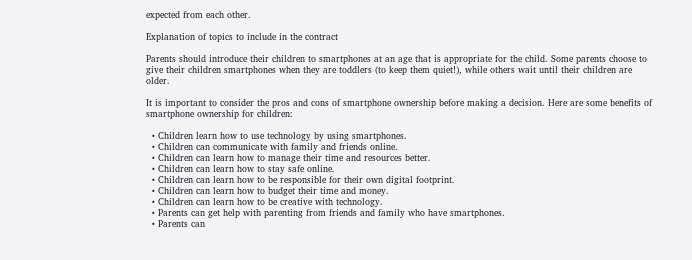expected from each other.

Explanation of topics to include in the contract

Parents should introduce their children to smartphones at an age that is appropriate for the child. Some parents choose to give their children smartphones when they are toddlers (to keep them quiet!), while others wait until their children are older.

It is important to consider the pros and cons of smartphone ownership before making a decision. Here are some benefits of smartphone ownership for children:

  • Children learn how to use technology by using smartphones.
  • Children can communicate with family and friends online.
  • Children can learn how to manage their time and resources better.
  • Children can learn how to stay safe online.
  • Children can learn how to be responsible for their own digital footprint.
  • Children can learn how to budget their time and money.
  • Children can learn how to be creative with technology.
  • Parents can get help with parenting from friends and family who have smartphones.
  • Parents can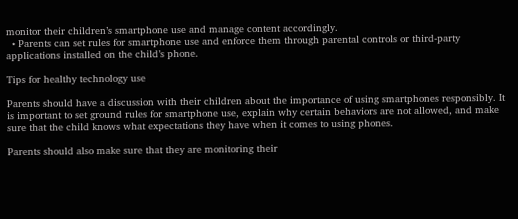monitor their children’s smartphone use and manage content accordingly.
  • Parents can set rules for smartphone use and enforce them through parental controls or third-party applications installed on the child’s phone.

Tips for healthy technology use

Parents should have a discussion with their children about the importance of using smartphones responsibly. It is important to set ground rules for smartphone use, explain why certain behaviors are not allowed, and make sure that the child knows what expectations they have when it comes to using phones.

Parents should also make sure that they are monitoring their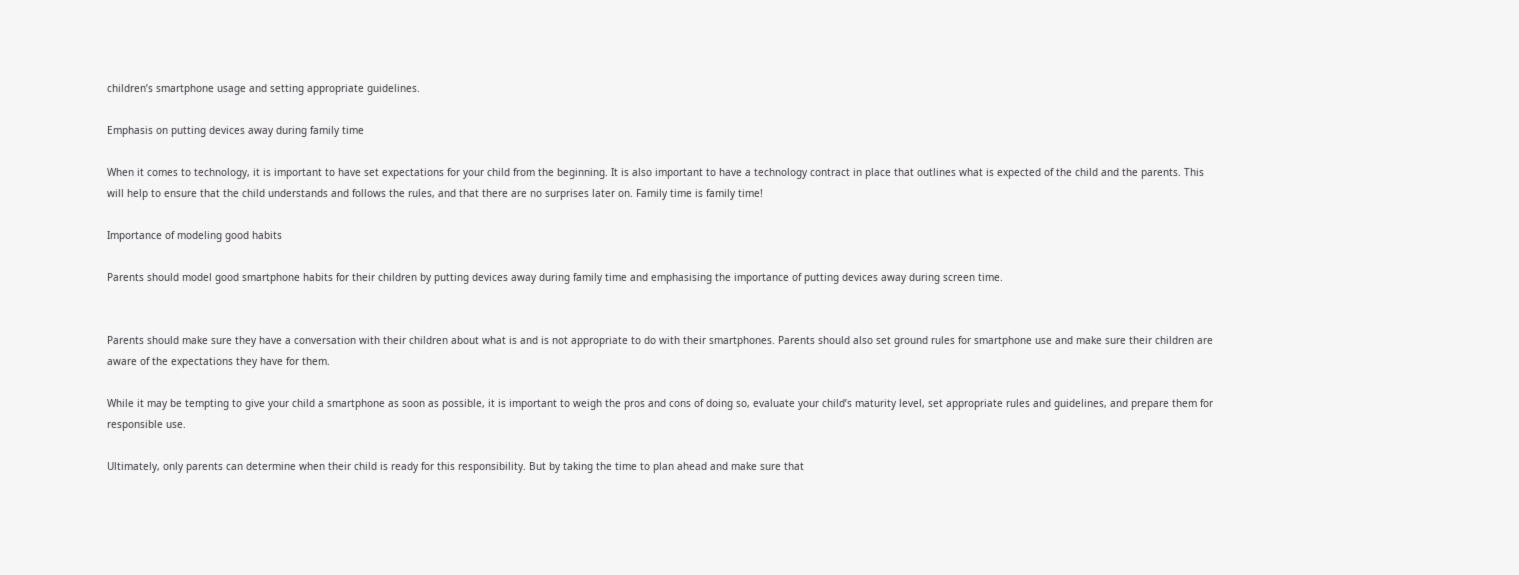children’s smartphone usage and setting appropriate guidelines.

Emphasis on putting devices away during family time

When it comes to technology, it is important to have set expectations for your child from the beginning. It is also important to have a technology contract in place that outlines what is expected of the child and the parents. This will help to ensure that the child understands and follows the rules, and that there are no surprises later on. Family time is family time!

Importance of modeling good habits

Parents should model good smartphone habits for their children by putting devices away during family time and emphasising the importance of putting devices away during screen time.


Parents should make sure they have a conversation with their children about what is and is not appropriate to do with their smartphones. Parents should also set ground rules for smartphone use and make sure their children are aware of the expectations they have for them.

While it may be tempting to give your child a smartphone as soon as possible, it is important to weigh the pros and cons of doing so, evaluate your child’s maturity level, set appropriate rules and guidelines, and prepare them for responsible use.

Ultimately, only parents can determine when their child is ready for this responsibility. But by taking the time to plan ahead and make sure that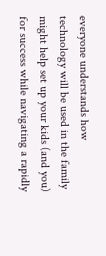everyone understands how technology will be used in the family might help set up your kids (and you) for success while navigating a rapidly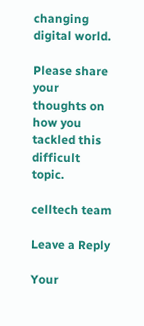changing digital world.

Please share your thoughts on how you tackled this difficult topic.

celltech team

Leave a Reply

Your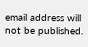email address will not be published.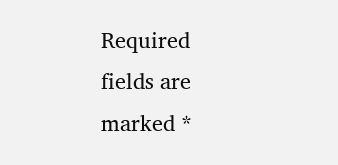Required fields are marked *